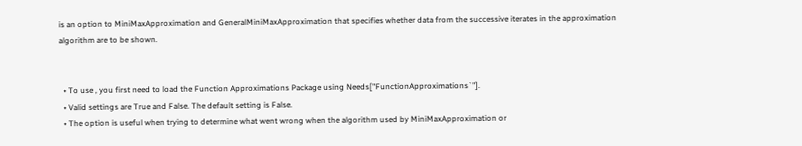is an option to MiniMaxApproximation and GeneralMiniMaxApproximation that specifies whether data from the successive iterates in the approximation algorithm are to be shown.


  • To use , you first need to load the Function Approximations Package using Needs["FunctionApproximations`"].
  • Valid settings are True and False. The default setting is False.
  • The option is useful when trying to determine what went wrong when the algorithm used by MiniMaxApproximation or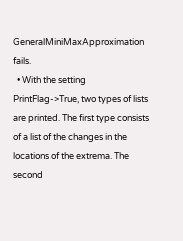GeneralMiniMaxApproximation fails.
  • With the setting PrintFlag->True, two types of lists are printed. The first type consists of a list of the changes in the locations of the extrema. The second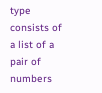type consists of a list of a pair of numbers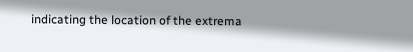indicating the location of the extrema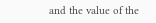and the value of the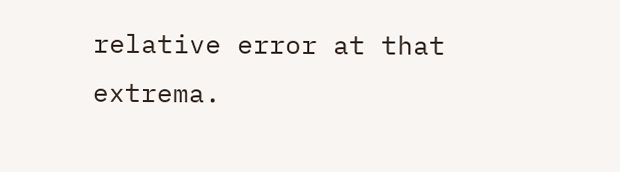relative error at that extrema.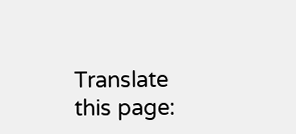Translate this page: